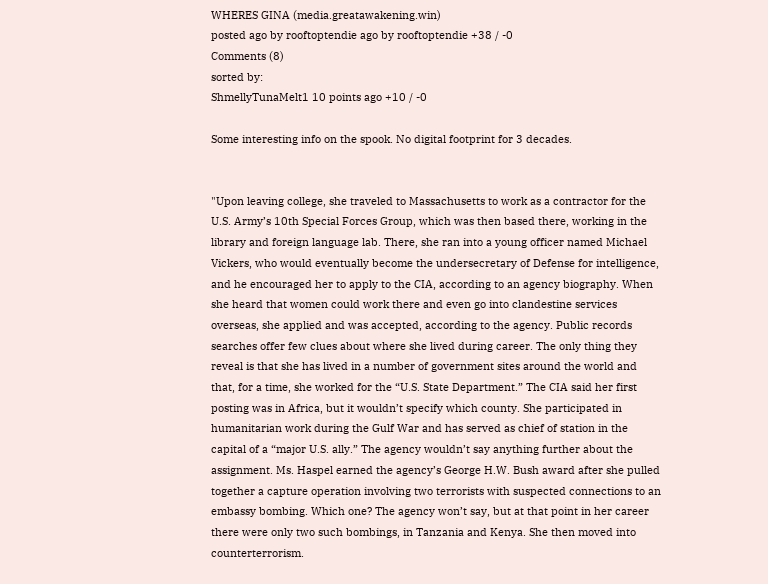WHERES GINA (media.greatawakening.win)
posted ago by rooftoptendie ago by rooftoptendie +38 / -0
Comments (8)
sorted by:
ShmellyTunaMelt1 10 points ago +10 / -0

Some interesting info on the spook. No digital footprint for 3 decades.


"Upon leaving college, she traveled to Massachusetts to work as a contractor for the U.S. Army’s 10th Special Forces Group, which was then based there, working in the library and foreign language lab. There, she ran into a young officer named Michael Vickers, who would eventually become the undersecretary of Defense for intelligence, and he encouraged her to apply to the CIA, according to an agency biography. When she heard that women could work there and even go into clandestine services overseas, she applied and was accepted, according to the agency. Public records searches offer few clues about where she lived during career. The only thing they reveal is that she has lived in a number of government sites around the world and that, for a time, she worked for the “U.S. State Department.” The CIA said her first posting was in Africa, but it wouldn’t specify which county. She participated in humanitarian work during the Gulf War and has served as chief of station in the capital of a “major U.S. ally.” The agency wouldn’t say anything further about the assignment. Ms. Haspel earned the agency’s George H.W. Bush award after she pulled together a capture operation involving two terrorists with suspected connections to an embassy bombing. Which one? The agency won’t say, but at that point in her career there were only two such bombings, in Tanzania and Kenya. She then moved into counterterrorism.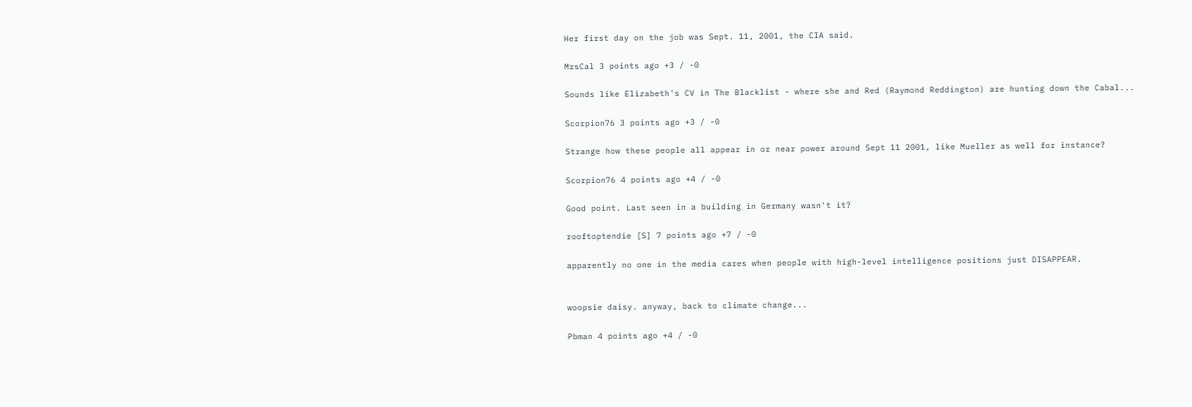Her first day on the job was Sept. 11, 2001, the CIA said.

MrsCal 3 points ago +3 / -0

Sounds like Elizabeth's CV in The Blacklist - where she and Red (Raymond Reddington) are hunting down the Cabal...

Scorpion76 3 points ago +3 / -0

Strange how these people all appear in or near power around Sept 11 2001, like Mueller as well for instance?

Scorpion76 4 points ago +4 / -0

Good point. Last seen in a building in Germany wasn't it?

rooftoptendie [S] 7 points ago +7 / -0

apparently no one in the media cares when people with high-level intelligence positions just DISAPPEAR.


woopsie daisy. anyway, back to climate change...

Pbman 4 points ago +4 / -0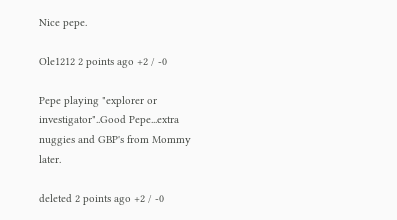Nice pepe.

Ole1212 2 points ago +2 / -0

Pepe playing "explorer or investigator"..Good Pepe...extra nuggies and GBP's from Mommy later.

deleted 2 points ago +2 / -0